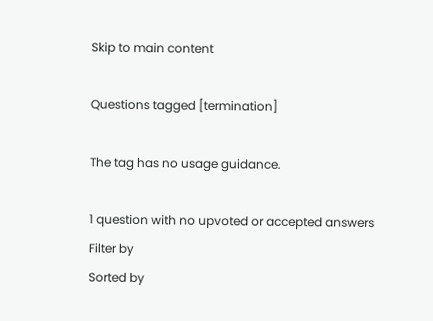Skip to main content

Questions tagged [termination]

The tag has no usage guidance.

1 question with no upvoted or accepted answers
Filter by
Sorted by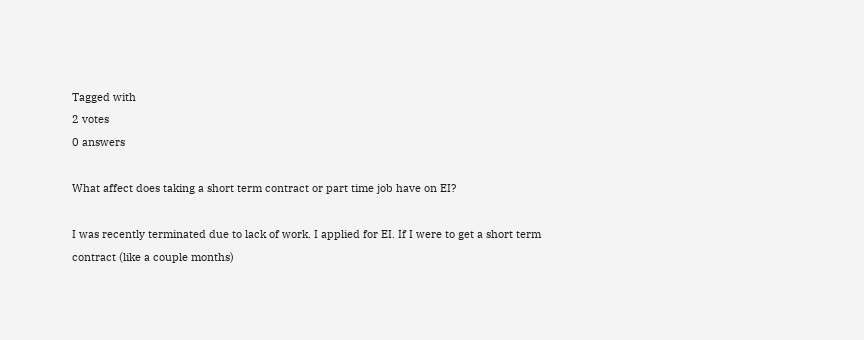Tagged with
2 votes
0 answers

What affect does taking a short term contract or part time job have on EI?

I was recently terminated due to lack of work. I applied for EI. If I were to get a short term contract (like a couple months)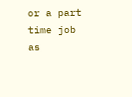or a part time job as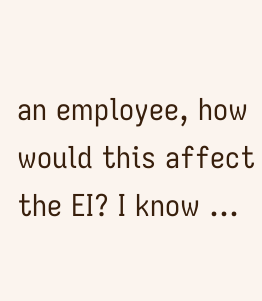an employee, how would this affect the EI? I know ...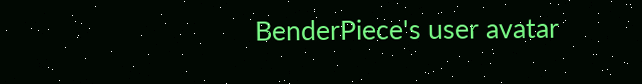BenderPiece's user avatar